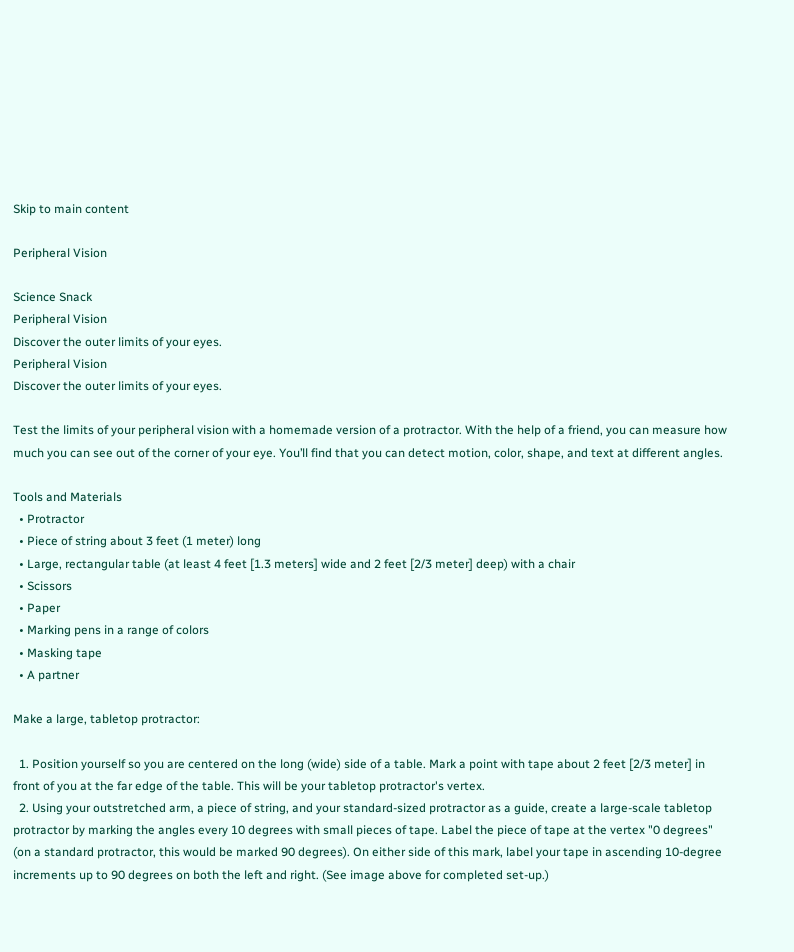Skip to main content

Peripheral Vision

Science Snack
Peripheral Vision
Discover the outer limits of your eyes.
Peripheral Vision
Discover the outer limits of your eyes.

Test the limits of your peripheral vision with a homemade version of a protractor. With the help of a friend, you can measure how much you can see out of the corner of your eye. You’ll find that you can detect motion, color, shape, and text at different angles.

Tools and Materials
  • Protractor
  • Piece of string about 3 feet (1 meter) long
  • Large, rectangular table (at least 4 feet [1.3 meters] wide and 2 feet [2/3 meter] deep) with a chair
  • Scissors
  • Paper
  • Marking pens in a range of colors
  • Masking tape
  • A partner

Make a large, tabletop protractor:

  1. Position yourself so you are centered on the long (wide) side of a table. Mark a point with tape about 2 feet [2/3 meter] in front of you at the far edge of the table. This will be your tabletop protractor's vertex.
  2. Using your outstretched arm, a piece of string, and your standard-sized protractor as a guide, create a large-scale tabletop protractor by marking the angles every 10 degrees with small pieces of tape. Label the piece of tape at the vertex "0 degrees" (on a standard protractor, this would be marked 90 degrees). On either side of this mark, label your tape in ascending 10-degree increments up to 90 degrees on both the left and right. (See image above for completed set-up.)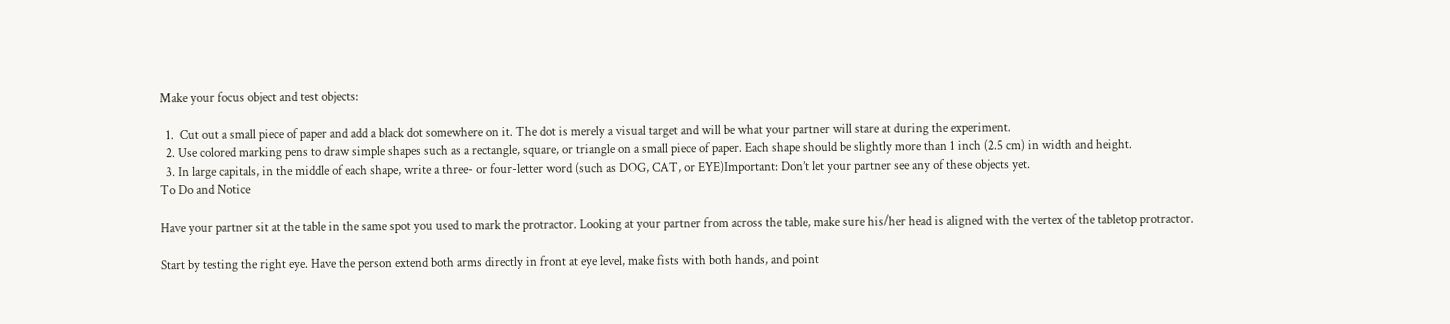Make your focus object and test objects:

  1.  Cut out a small piece of paper and add a black dot somewhere on it. The dot is merely a visual target and will be what your partner will stare at during the experiment.
  2. Use colored marking pens to draw simple shapes such as a rectangle, square, or triangle on a small piece of paper. Each shape should be slightly more than 1 inch (2.5 cm) in width and height.
  3. In large capitals, in the middle of each shape, write a three- or four-letter word (such as DOG, CAT, or EYE)Important: Don’t let your partner see any of these objects yet.
To Do and Notice

Have your partner sit at the table in the same spot you used to mark the protractor. Looking at your partner from across the table, make sure his/her head is aligned with the vertex of the tabletop protractor.

Start by testing the right eye. Have the person extend both arms directly in front at eye level, make fists with both hands, and point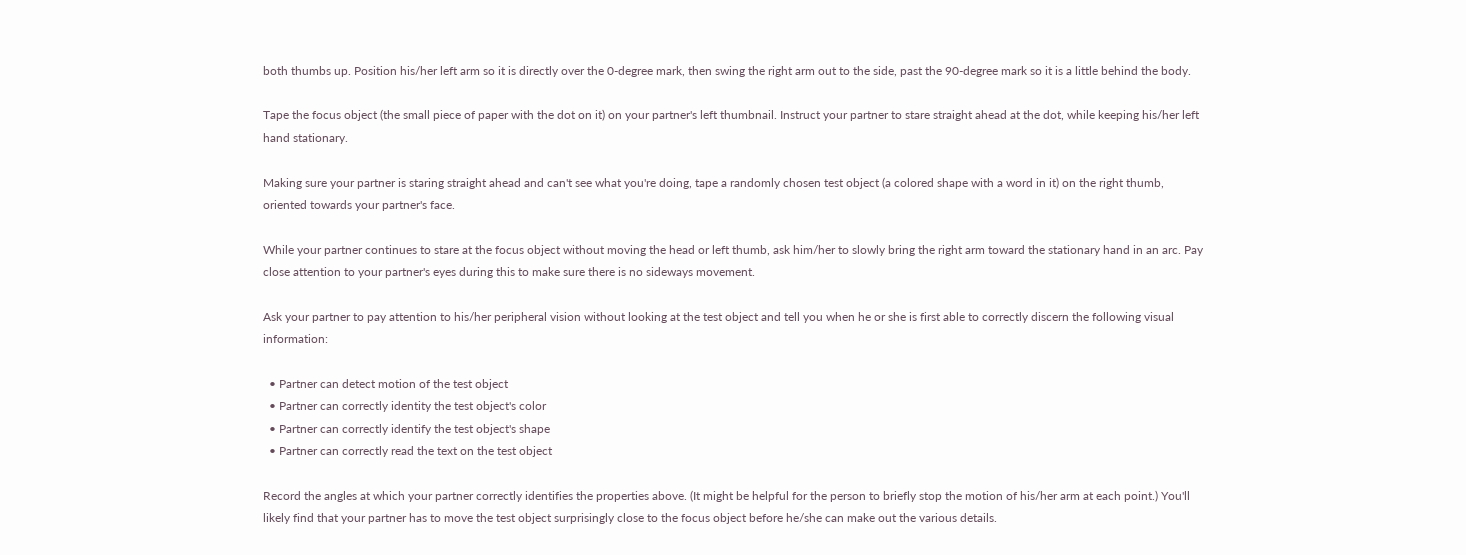both thumbs up. Position his/her left arm so it is directly over the 0-degree mark, then swing the right arm out to the side, past the 90-degree mark so it is a little behind the body.

Tape the focus object (the small piece of paper with the dot on it) on your partner's left thumbnail. Instruct your partner to stare straight ahead at the dot, while keeping his/her left hand stationary.

Making sure your partner is staring straight ahead and can't see what you're doing, tape a randomly chosen test object (a colored shape with a word in it) on the right thumb, oriented towards your partner's face.

While your partner continues to stare at the focus object without moving the head or left thumb, ask him/her to slowly bring the right arm toward the stationary hand in an arc. Pay close attention to your partner's eyes during this to make sure there is no sideways movement.

Ask your partner to pay attention to his/her peripheral vision without looking at the test object and tell you when he or she is first able to correctly discern the following visual information:

  • Partner can detect motion of the test object
  • Partner can correctly identity the test object's color
  • Partner can correctly identify the test object's shape
  • Partner can correctly read the text on the test object

Record the angles at which your partner correctly identifies the properties above. (It might be helpful for the person to briefly stop the motion of his/her arm at each point.) You'll likely find that your partner has to move the test object surprisingly close to the focus object before he/she can make out the various details.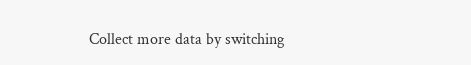Collect more data by switching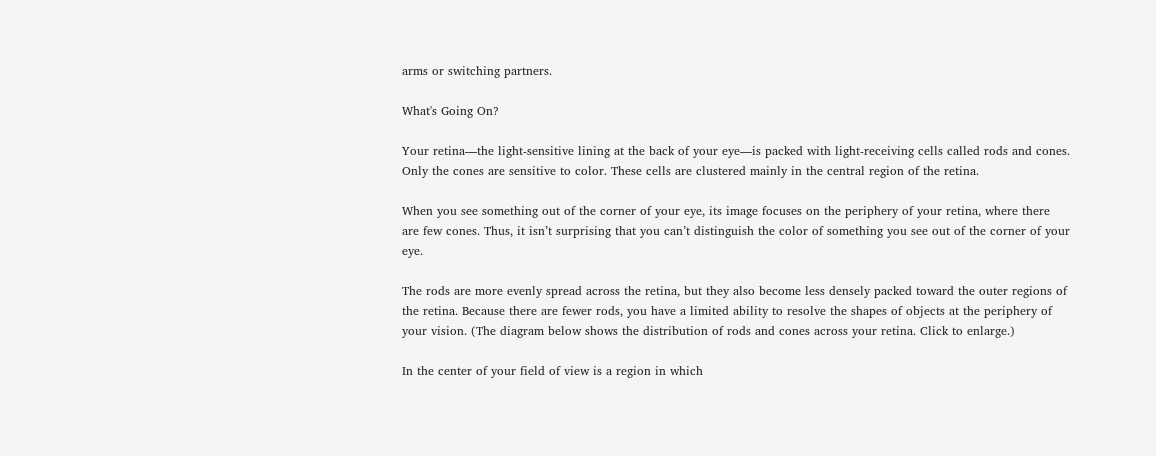arms or switching partners.

What's Going On?

Your retina—the light-sensitive lining at the back of your eye—is packed with light-receiving cells called rods and cones. Only the cones are sensitive to color. These cells are clustered mainly in the central region of the retina.

When you see something out of the corner of your eye, its image focuses on the periphery of your retina, where there are few cones. Thus, it isn’t surprising that you can’t distinguish the color of something you see out of the corner of your eye.

The rods are more evenly spread across the retina, but they also become less densely packed toward the outer regions of the retina. Because there are fewer rods, you have a limited ability to resolve the shapes of objects at the periphery of your vision. (The diagram below shows the distribution of rods and cones across your retina. Click to enlarge.)

In the center of your field of view is a region in which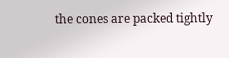the cones are packed tightly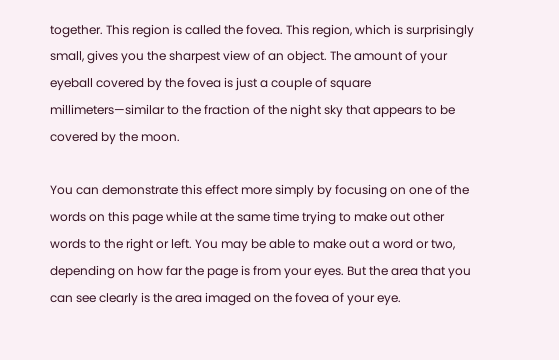together. This region is called the fovea. This region, which is surprisingly small, gives you the sharpest view of an object. The amount of your eyeball covered by the fovea is just a couple of square millimeters—similar to the fraction of the night sky that appears to be covered by the moon.

You can demonstrate this effect more simply by focusing on one of the words on this page while at the same time trying to make out other words to the right or left. You may be able to make out a word or two, depending on how far the page is from your eyes. But the area that you can see clearly is the area imaged on the fovea of your eye.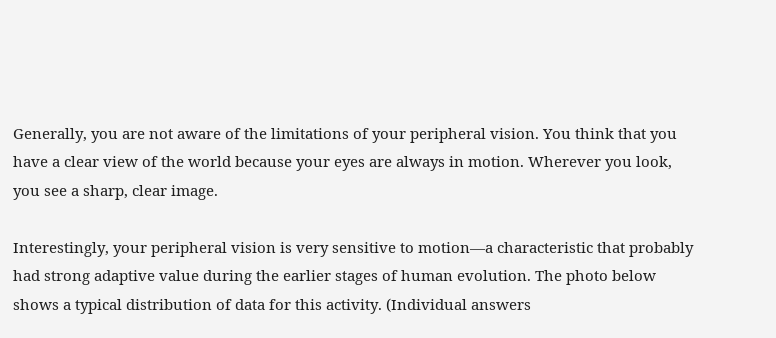Generally, you are not aware of the limitations of your peripheral vision. You think that you have a clear view of the world because your eyes are always in motion. Wherever you look, you see a sharp, clear image.

Interestingly, your peripheral vision is very sensitive to motion—a characteristic that probably had strong adaptive value during the earlier stages of human evolution. The photo below shows a typical distribution of data for this activity. (Individual answers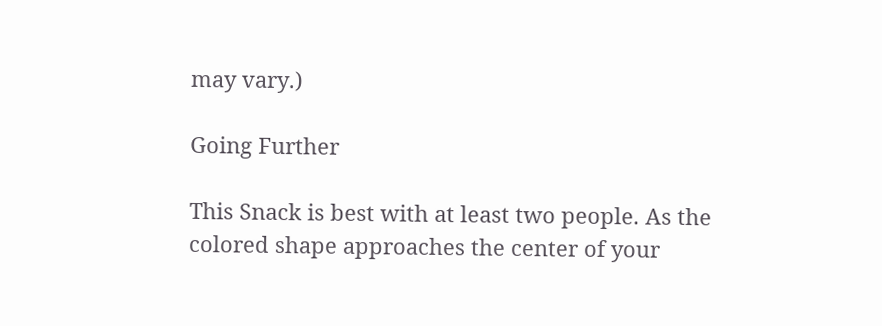may vary.)

Going Further

This Snack is best with at least two people. As the colored shape approaches the center of your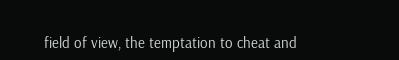field of view, the temptation to cheat and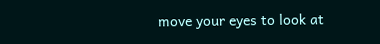move your eyes to look at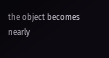the object becomes nearly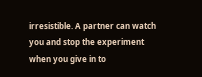irresistible. A partner can watch you and stop the experiment when you give in to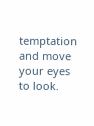temptation and move your eyes to look.